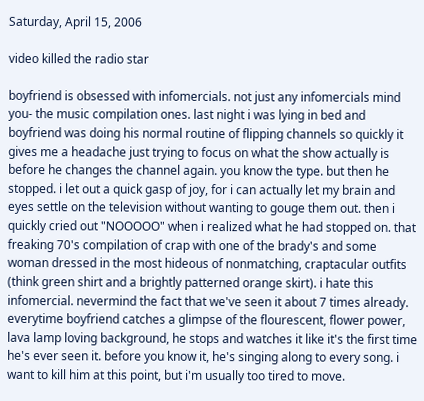Saturday, April 15, 2006

video killed the radio star

boyfriend is obsessed with infomercials. not just any infomercials mind you- the music compilation ones. last night i was lying in bed and boyfriend was doing his normal routine of flipping channels so quickly it gives me a headache just trying to focus on what the show actually is before he changes the channel again. you know the type. but then he stopped. i let out a quick gasp of joy, for i can actually let my brain and eyes settle on the television without wanting to gouge them out. then i quickly cried out "NOOOOO" when i realized what he had stopped on. that freaking 70's compilation of crap with one of the brady's and some woman dressed in the most hideous of nonmatching, craptacular outfits (think green shirt and a brightly patterned orange skirt). i hate this infomercial. nevermind the fact that we've seen it about 7 times already. everytime boyfriend catches a glimpse of the flourescent, flower power, lava lamp loving background, he stops and watches it like it's the first time he's ever seen it. before you know it, he's singing along to every song. i want to kill him at this point, but i'm usually too tired to move.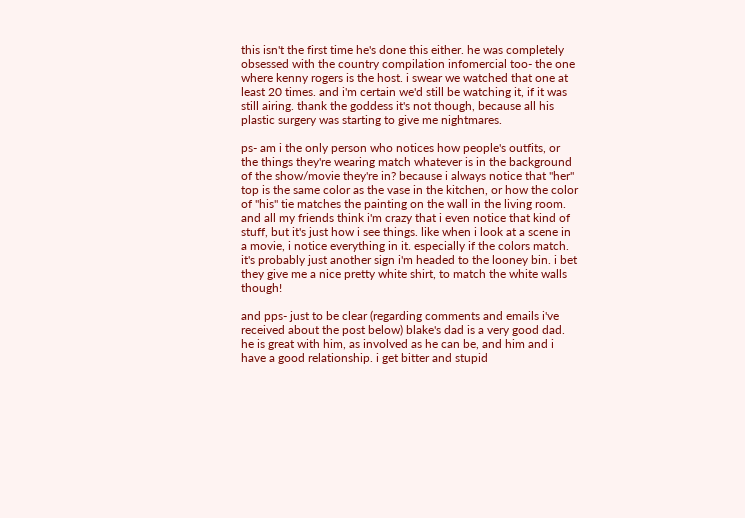this isn't the first time he's done this either. he was completely obsessed with the country compilation infomercial too- the one where kenny rogers is the host. i swear we watched that one at least 20 times. and i'm certain we'd still be watching it, if it was still airing. thank the goddess it's not though, because all his plastic surgery was starting to give me nightmares.

ps- am i the only person who notices how people's outfits, or the things they're wearing match whatever is in the background of the show/movie they're in? because i always notice that "her" top is the same color as the vase in the kitchen, or how the color of "his" tie matches the painting on the wall in the living room. and all my friends think i'm crazy that i even notice that kind of stuff, but it's just how i see things. like when i look at a scene in a movie, i notice everything in it. especially if the colors match. it's probably just another sign i'm headed to the looney bin. i bet they give me a nice pretty white shirt, to match the white walls though!

and pps- just to be clear (regarding comments and emails i've received about the post below) blake's dad is a very good dad. he is great with him, as involved as he can be, and him and i have a good relationship. i get bitter and stupid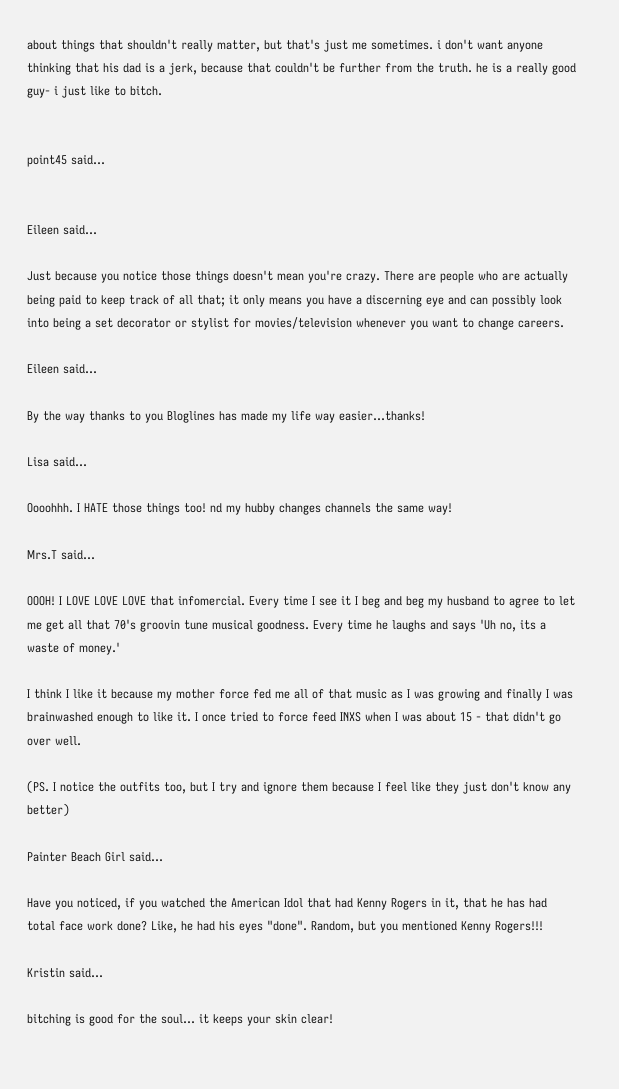about things that shouldn't really matter, but that's just me sometimes. i don't want anyone thinking that his dad is a jerk, because that couldn't be further from the truth. he is a really good guy- i just like to bitch.


point45 said...


Eileen said...

Just because you notice those things doesn't mean you're crazy. There are people who are actually being paid to keep track of all that; it only means you have a discerning eye and can possibly look into being a set decorator or stylist for movies/television whenever you want to change careers.

Eileen said...

By the way thanks to you Bloglines has made my life way easier...thanks!

Lisa said...

Oooohhh. I HATE those things too! nd my hubby changes channels the same way!

Mrs.T said...

OOOH! I LOVE LOVE LOVE that infomercial. Every time I see it I beg and beg my husband to agree to let me get all that 70's groovin tune musical goodness. Every time he laughs and says 'Uh no, its a waste of money.'

I think I like it because my mother force fed me all of that music as I was growing and finally I was brainwashed enough to like it. I once tried to force feed INXS when I was about 15 - that didn't go over well.

(PS. I notice the outfits too, but I try and ignore them because I feel like they just don't know any better)

Painter Beach Girl said...

Have you noticed, if you watched the American Idol that had Kenny Rogers in it, that he has had total face work done? Like, he had his eyes "done". Random, but you mentioned Kenny Rogers!!!

Kristin said...

bitching is good for the soul... it keeps your skin clear!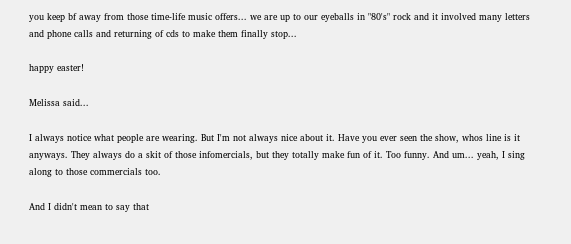you keep bf away from those time-life music offers... we are up to our eyeballs in "80's" rock and it involved many letters and phone calls and returning of cds to make them finally stop...

happy easter!

Melissa said...

I always notice what people are wearing. But I'm not always nice about it. Have you ever seen the show, whos line is it anyways. They always do a skit of those infomercials, but they totally make fun of it. Too funny. And um... yeah, I sing along to those commercials too.

And I didn't mean to say that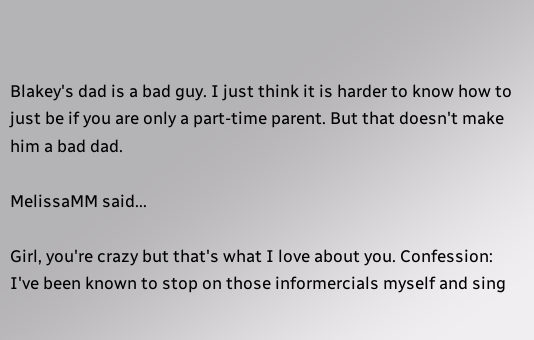Blakey's dad is a bad guy. I just think it is harder to know how to just be if you are only a part-time parent. But that doesn't make him a bad dad.

MelissaMM said...

Girl, you're crazy but that's what I love about you. Confession: I've been known to stop on those informercials myself and sing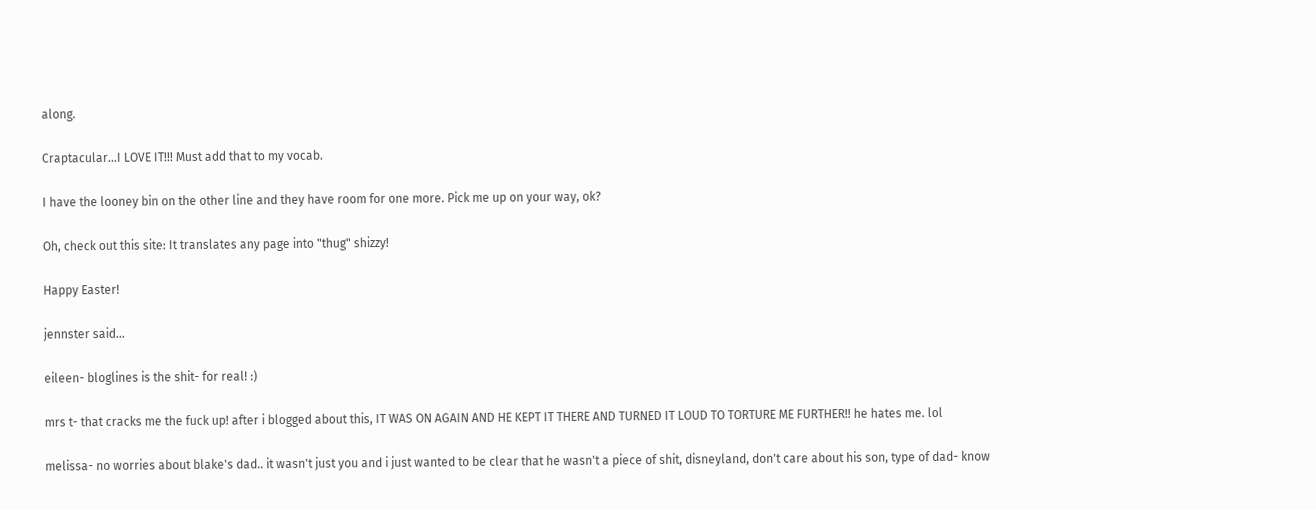along.

Craptacular...I LOVE IT!!! Must add that to my vocab.

I have the looney bin on the other line and they have room for one more. Pick me up on your way, ok?

Oh, check out this site: It translates any page into "thug" shizzy!

Happy Easter!

jennster said...

eileen- bloglines is the shit- for real! :)

mrs t- that cracks me the fuck up! after i blogged about this, IT WAS ON AGAIN AND HE KEPT IT THERE AND TURNED IT LOUD TO TORTURE ME FURTHER!! he hates me. lol

melissa- no worries about blake's dad.. it wasn't just you and i just wanted to be clear that he wasn't a piece of shit, disneyland, don't care about his son, type of dad- know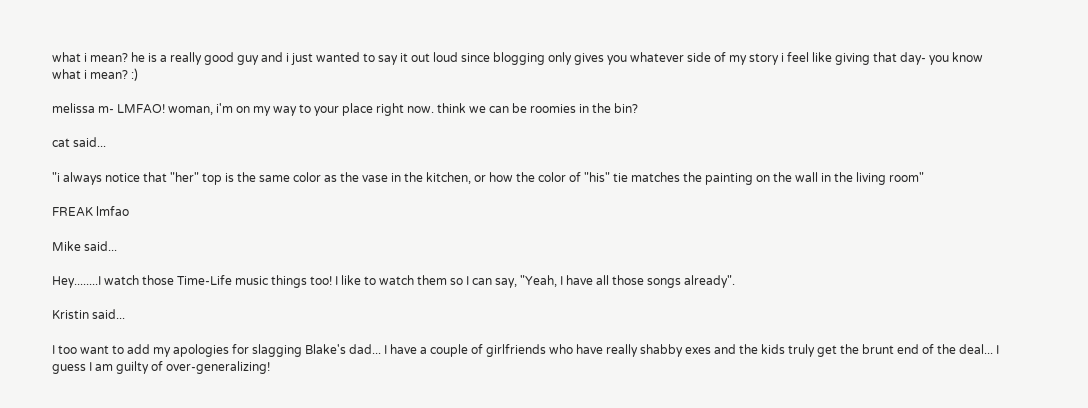what i mean? he is a really good guy and i just wanted to say it out loud since blogging only gives you whatever side of my story i feel like giving that day- you know what i mean? :)

melissa m- LMFAO! woman, i'm on my way to your place right now. think we can be roomies in the bin?

cat said...

"i always notice that "her" top is the same color as the vase in the kitchen, or how the color of "his" tie matches the painting on the wall in the living room"

FREAK lmfao

Mike said...

Hey........I watch those Time-Life music things too! I like to watch them so I can say, "Yeah, I have all those songs already".

Kristin said...

I too want to add my apologies for slagging Blake's dad... I have a couple of girlfriends who have really shabby exes and the kids truly get the brunt end of the deal... I guess I am guilty of over-generalizing!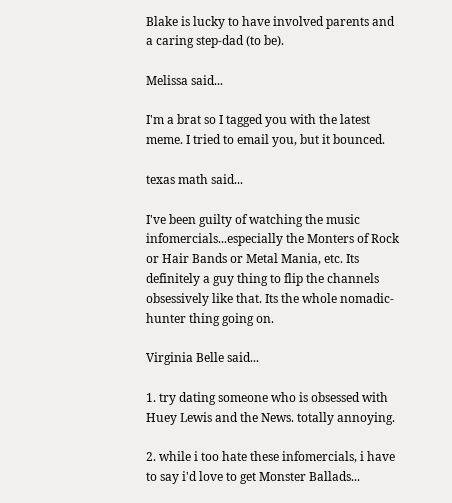Blake is lucky to have involved parents and a caring step-dad (to be).

Melissa said...

I'm a brat so I tagged you with the latest meme. I tried to email you, but it bounced.

texas math said...

I've been guilty of watching the music infomercials...especially the Monters of Rock or Hair Bands or Metal Mania, etc. Its definitely a guy thing to flip the channels obsessively like that. Its the whole nomadic-hunter thing going on.

Virginia Belle said...

1. try dating someone who is obsessed with Huey Lewis and the News. totally annoying.

2. while i too hate these infomercials, i have to say i'd love to get Monster Ballads...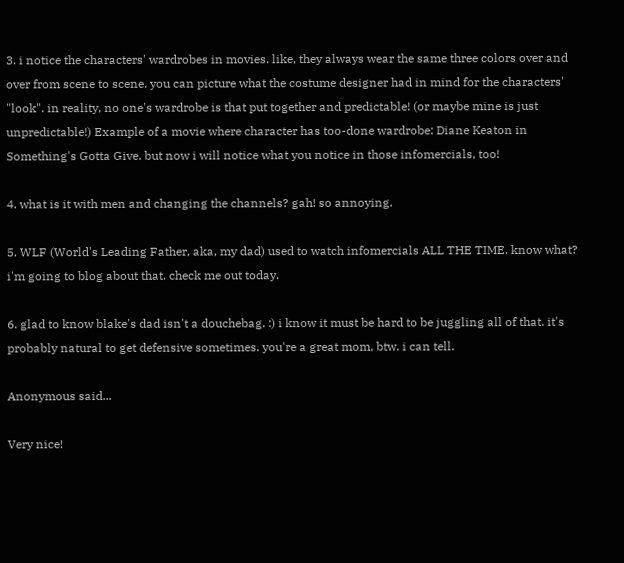3. i notice the characters' wardrobes in movies. like, they always wear the same three colors over and over from scene to scene. you can picture what the costume designer had in mind for the characters' "look". in reality, no one's wardrobe is that put together and predictable! (or maybe mine is just unpredictable!) Example of a movie where character has too-done wardrobe: Diane Keaton in Something's Gotta Give. but now i will notice what you notice in those infomercials, too!

4. what is it with men and changing the channels? gah! so annoying.

5. WLF (World's Leading Father, aka, my dad) used to watch infomercials ALL THE TIME. know what? i'm going to blog about that. check me out today.

6. glad to know blake's dad isn't a douchebag. :) i know it must be hard to be juggling all of that. it's probably natural to get defensive sometimes. you're a great mom, btw. i can tell.

Anonymous said...

Very nice!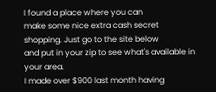I found a place where you can
make some nice extra cash secret shopping. Just go to the site below
and put in your zip to see what's available in your area.
I made over $900 last month having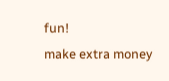fun!
make extra money